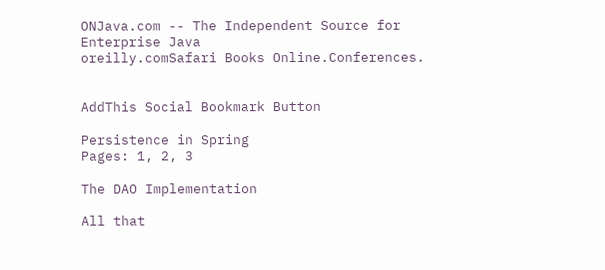ONJava.com -- The Independent Source for Enterprise Java
oreilly.comSafari Books Online.Conferences.


AddThis Social Bookmark Button

Persistence in Spring
Pages: 1, 2, 3

The DAO Implementation

All that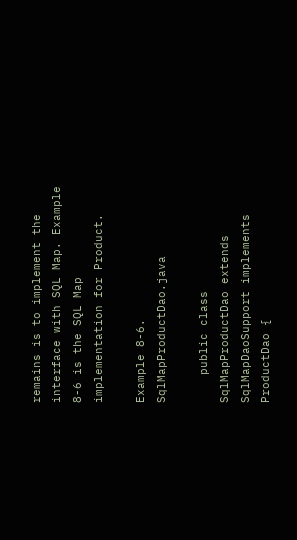remains is to implement the interface with SQL Map. Example 8-6 is the SQL Map implementation for Product.

Example 8-6. SqlMapProductDao.java

    public class SqlMapProductDao extends SqlMapDaoSupport implements ProductDao {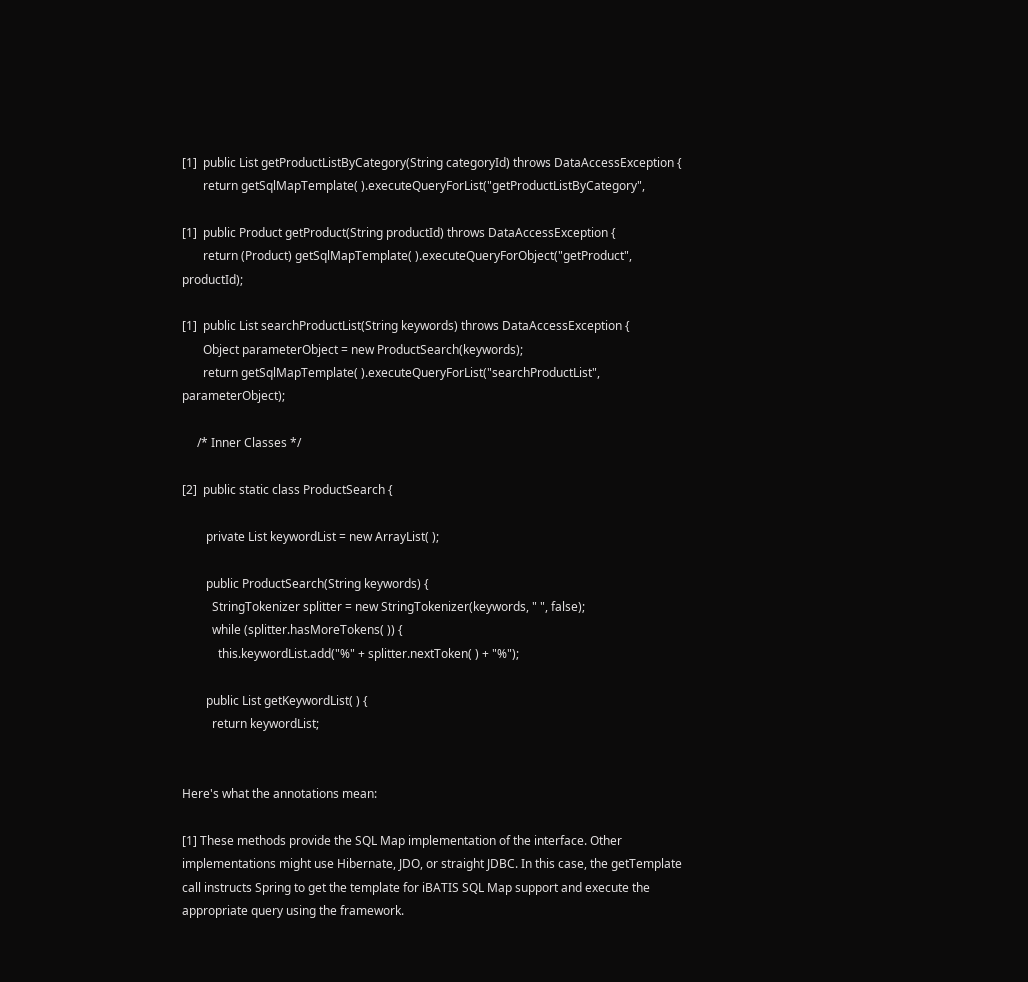[1]  public List getProductListByCategory(String categoryId) throws DataAccessException {
       return getSqlMapTemplate( ).executeQueryForList("getProductListByCategory",

[1]  public Product getProduct(String productId) throws DataAccessException {
       return (Product) getSqlMapTemplate( ).executeQueryForObject("getProduct", productId);

[1]  public List searchProductList(String keywords) throws DataAccessException {
       Object parameterObject = new ProductSearch(keywords);
       return getSqlMapTemplate( ).executeQueryForList("searchProductList", parameterObject);

     /* Inner Classes */

[2]  public static class ProductSearch {

        private List keywordList = new ArrayList( );

        public ProductSearch(String keywords) {
          StringTokenizer splitter = new StringTokenizer(keywords, " ", false);
          while (splitter.hasMoreTokens( )) {
            this.keywordList.add("%" + splitter.nextToken( ) + "%");

        public List getKeywordList( ) {
          return keywordList;


Here's what the annotations mean:

[1] These methods provide the SQL Map implementation of the interface. Other implementations might use Hibernate, JDO, or straight JDBC. In this case, the getTemplate call instructs Spring to get the template for iBATIS SQL Map support and execute the appropriate query using the framework.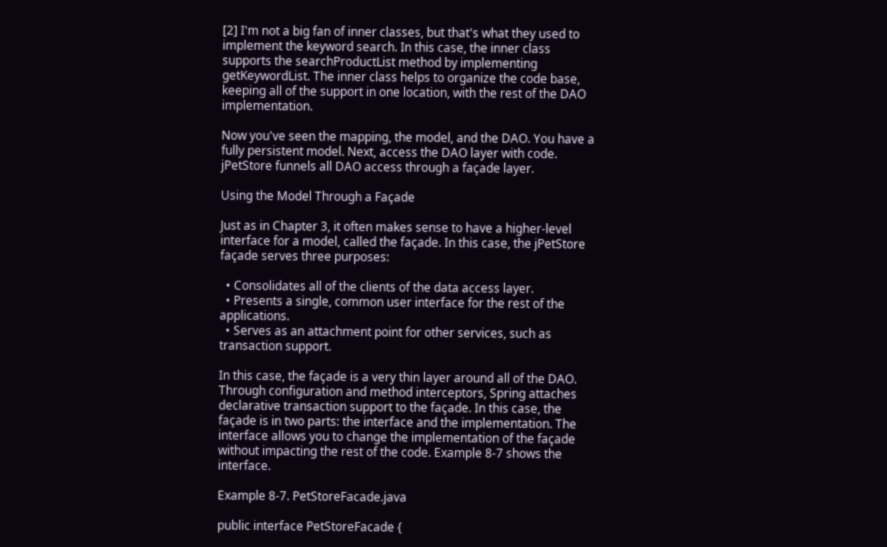[2] I'm not a big fan of inner classes, but that's what they used to implement the keyword search. In this case, the inner class supports the searchProductList method by implementing getKeywordList. The inner class helps to organize the code base, keeping all of the support in one location, with the rest of the DAO implementation.

Now you've seen the mapping, the model, and the DAO. You have a fully persistent model. Next, access the DAO layer with code. jPetStore funnels all DAO access through a façade layer.

Using the Model Through a Façade

Just as in Chapter 3, it often makes sense to have a higher-level interface for a model, called the façade. In this case, the jPetStore façade serves three purposes:

  • Consolidates all of the clients of the data access layer.
  • Presents a single, common user interface for the rest of the applications.
  • Serves as an attachment point for other services, such as transaction support.

In this case, the façade is a very thin layer around all of the DAO. Through configuration and method interceptors, Spring attaches declarative transaction support to the façade. In this case, the façade is in two parts: the interface and the implementation. The interface allows you to change the implementation of the façade without impacting the rest of the code. Example 8-7 shows the interface.

Example 8-7. PetStoreFacade.java

public interface PetStoreFacade {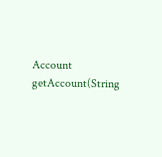Account getAccount(String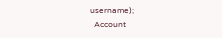username);
  Account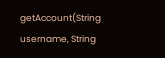getAccount(String username, String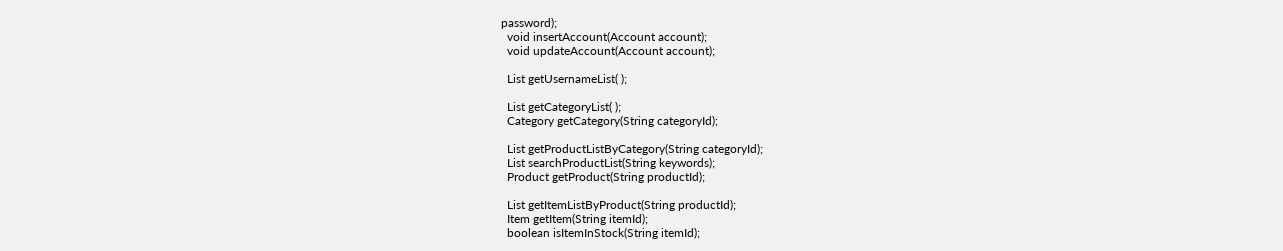password);
  void insertAccount(Account account);
  void updateAccount(Account account);

  List getUsernameList( );

  List getCategoryList( );
  Category getCategory(String categoryId);

  List getProductListByCategory(String categoryId);
  List searchProductList(String keywords);
  Product getProduct(String productId);

  List getItemListByProduct(String productId);
  Item getItem(String itemId);
  boolean isItemInStock(String itemId);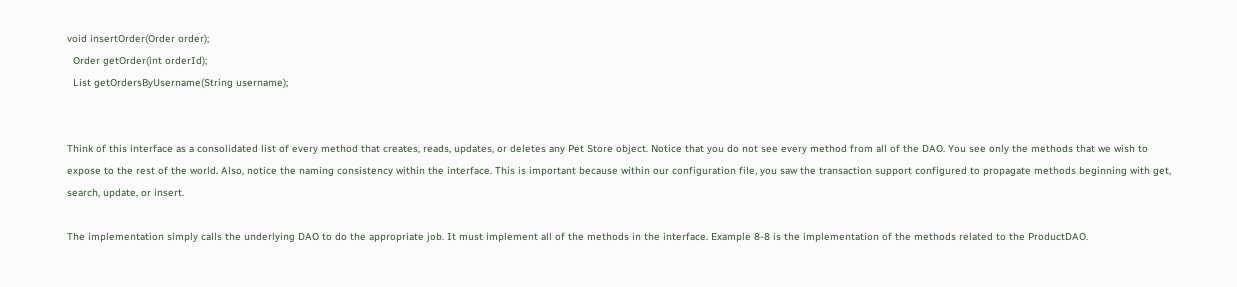void insertOrder(Order order);
  Order getOrder(int orderId);
  List getOrdersByUsername(String username);


Think of this interface as a consolidated list of every method that creates, reads, updates, or deletes any Pet Store object. Notice that you do not see every method from all of the DAO. You see only the methods that we wish to expose to the rest of the world. Also, notice the naming consistency within the interface. This is important because within our configuration file, you saw the transaction support configured to propagate methods beginning with get, search, update, or insert.

The implementation simply calls the underlying DAO to do the appropriate job. It must implement all of the methods in the interface. Example 8-8 is the implementation of the methods related to the ProductDAO.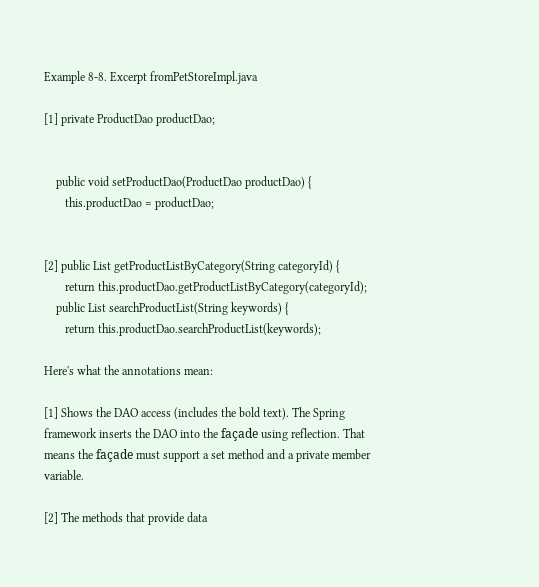Example 8-8. Excerpt fromPetStoreImpl.java

[1] private ProductDao productDao;


    public void setProductDao(ProductDao productDao) {
       this.productDao = productDao;


[2] public List getProductListByCategory(String categoryId) {
       return this.productDao.getProductListByCategory(categoryId);
    public List searchProductList(String keywords) {
       return this.productDao.searchProductList(keywords);

Here's what the annotations mean:

[1] Shows the DAO access (includes the bold text). The Spring framework inserts the DAO into the façade using reflection. That means the façade must support a set method and a private member variable.

[2] The methods that provide data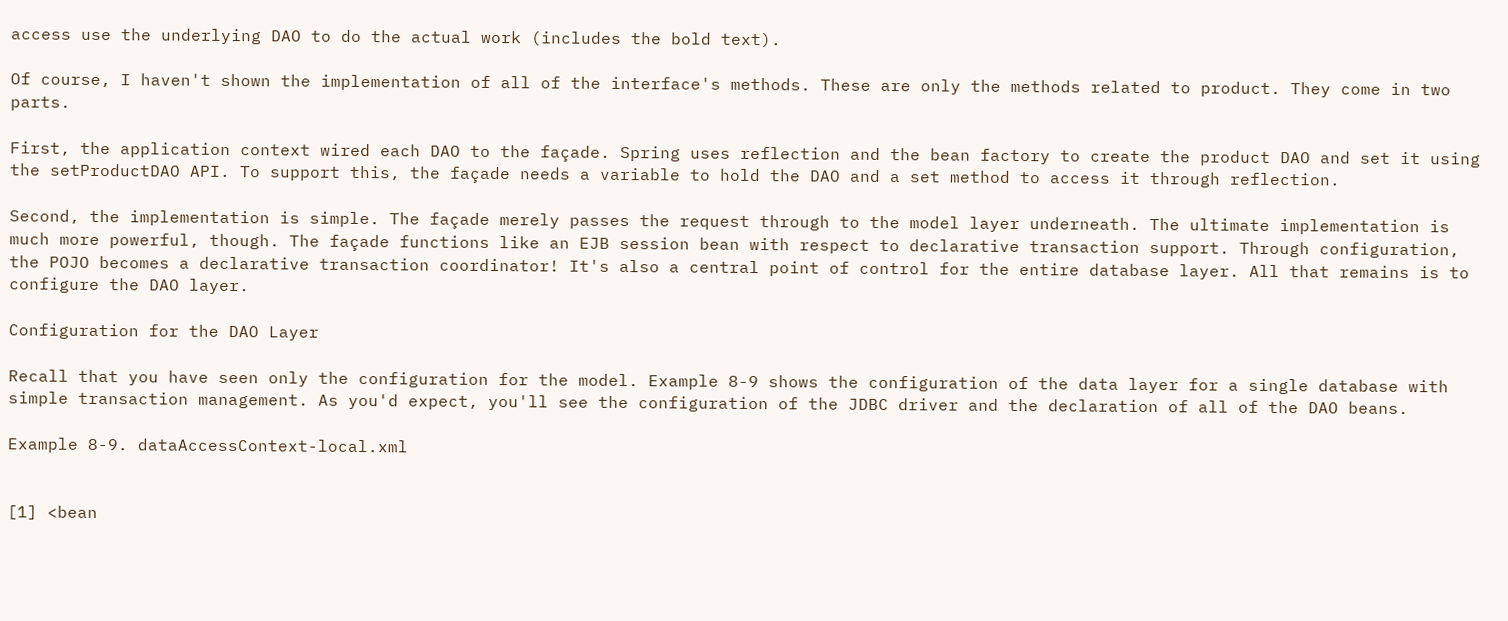access use the underlying DAO to do the actual work (includes the bold text).

Of course, I haven't shown the implementation of all of the interface's methods. These are only the methods related to product. They come in two parts.

First, the application context wired each DAO to the façade. Spring uses reflection and the bean factory to create the product DAO and set it using the setProductDAO API. To support this, the façade needs a variable to hold the DAO and a set method to access it through reflection.

Second, the implementation is simple. The façade merely passes the request through to the model layer underneath. The ultimate implementation is much more powerful, though. The façade functions like an EJB session bean with respect to declarative transaction support. Through configuration, the POJO becomes a declarative transaction coordinator! It's also a central point of control for the entire database layer. All that remains is to configure the DAO layer.

Configuration for the DAO Layer

Recall that you have seen only the configuration for the model. Example 8-9 shows the configuration of the data layer for a single database with simple transaction management. As you'd expect, you'll see the configuration of the JDBC driver and the declaration of all of the DAO beans.

Example 8-9. dataAccessContext-local.xml


[1] <bean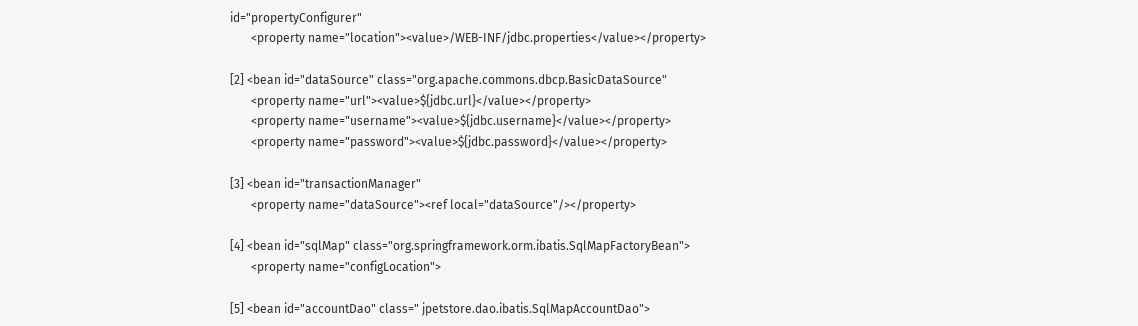id="propertyConfigurer"
       <property name="location"><value>/WEB-INF/jdbc.properties</value></property>

[2] <bean id="dataSource" class="org.apache.commons.dbcp.BasicDataSource"
       <property name="url"><value>${jdbc.url}</value></property>
       <property name="username"><value>${jdbc.username}</value></property>
       <property name="password"><value>${jdbc.password}</value></property>

[3] <bean id="transactionManager"
       <property name="dataSource"><ref local="dataSource"/></property>

[4] <bean id="sqlMap" class="org.springframework.orm.ibatis.SqlMapFactoryBean">
       <property name="configLocation">

[5] <bean id="accountDao" class=" jpetstore.dao.ibatis.SqlMapAccountDao">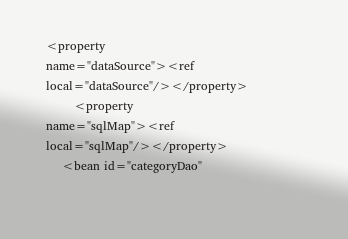<property name="dataSource"><ref local="dataSource"/></property>
       <property name="sqlMap"><ref local="sqlMap"/></property>
    <bean id="categoryDao"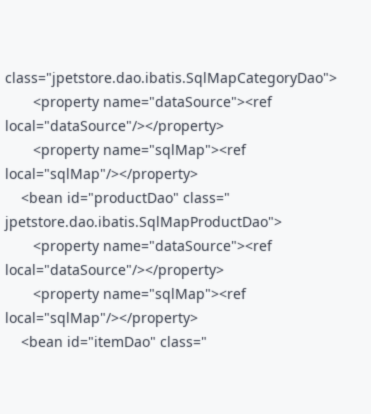class="jpetstore.dao.ibatis.SqlMapCategoryDao">
       <property name="dataSource"><ref local="dataSource"/></property>
       <property name="sqlMap"><ref local="sqlMap"/></property>
    <bean id="productDao" class=" jpetstore.dao.ibatis.SqlMapProductDao">
       <property name="dataSource"><ref local="dataSource"/></property>
       <property name="sqlMap"><ref local="sqlMap"/></property>
    <bean id="itemDao" class="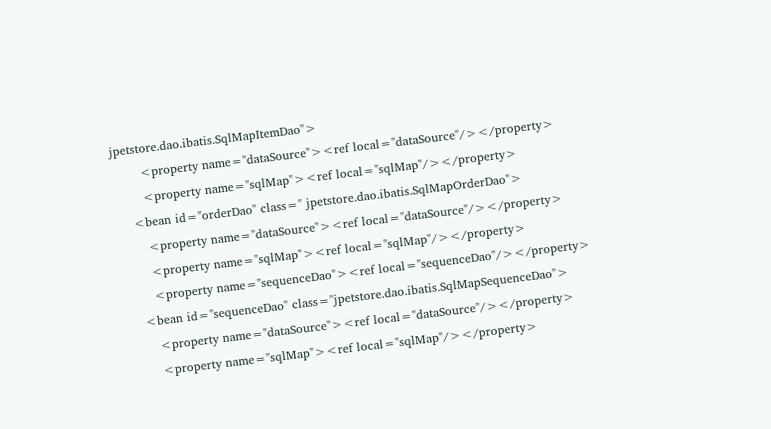jpetstore.dao.ibatis.SqlMapItemDao">
       <property name="dataSource"><ref local="dataSource"/></property>
       <property name="sqlMap"><ref local="sqlMap"/></property>
    <bean id="orderDao" class=" jpetstore.dao.ibatis.SqlMapOrderDao">
       <property name="dataSource"><ref local="dataSource"/></property>
       <property name="sqlMap"><ref local="sqlMap"/></property>
       <property name="sequenceDao"><ref local="sequenceDao"/></property>
    <bean id="sequenceDao" class="jpetstore.dao.ibatis.SqlMapSequenceDao">
       <property name="dataSource"><ref local="dataSource"/></property>
       <property name="sqlMap"><ref local="sqlMap"/></property>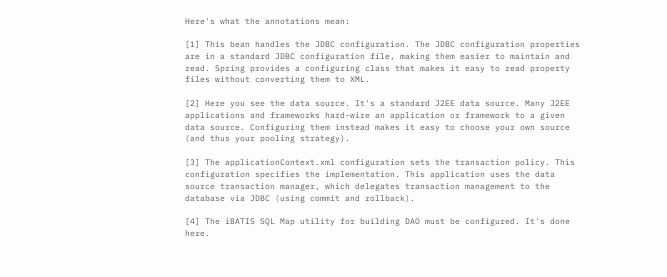Here's what the annotations mean:

[1] This bean handles the JDBC configuration. The JDBC configuration properties are in a standard JDBC configuration file, making them easier to maintain and read. Spring provides a configuring class that makes it easy to read property files without converting them to XML.

[2] Here you see the data source. It's a standard J2EE data source. Many J2EE applications and frameworks hard-wire an application or framework to a given data source. Configuring them instead makes it easy to choose your own source (and thus your pooling strategy).

[3] The applicationContext.xml configuration sets the transaction policy. This configuration specifies the implementation. This application uses the data source transaction manager, which delegates transaction management to the database via JDBC (using commit and rollback).

[4] The iBATIS SQL Map utility for building DAO must be configured. It's done here.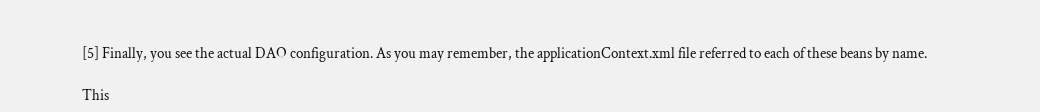[5] Finally, you see the actual DAO configuration. As you may remember, the applicationContext.xml file referred to each of these beans by name.

This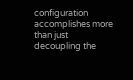configuration accomplishes more than just decoupling the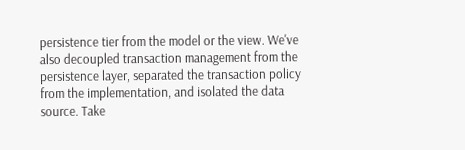persistence tier from the model or the view. We've also decoupled transaction management from the persistence layer, separated the transaction policy from the implementation, and isolated the data source. Take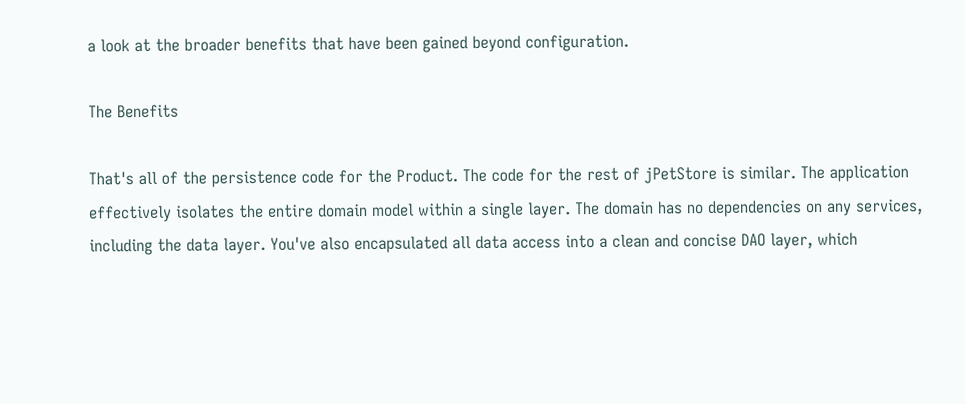a look at the broader benefits that have been gained beyond configuration.

The Benefits

That's all of the persistence code for the Product. The code for the rest of jPetStore is similar. The application effectively isolates the entire domain model within a single layer. The domain has no dependencies on any services, including the data layer. You've also encapsulated all data access into a clean and concise DAO layer, which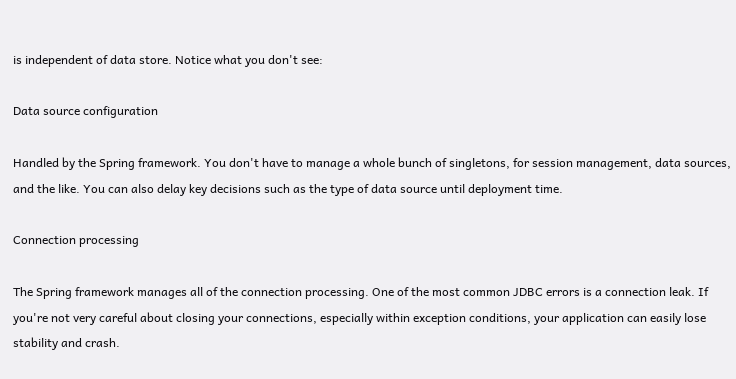is independent of data store. Notice what you don't see:

Data source configuration

Handled by the Spring framework. You don't have to manage a whole bunch of singletons, for session management, data sources, and the like. You can also delay key decisions such as the type of data source until deployment time.

Connection processing

The Spring framework manages all of the connection processing. One of the most common JDBC errors is a connection leak. If you're not very careful about closing your connections, especially within exception conditions, your application can easily lose stability and crash.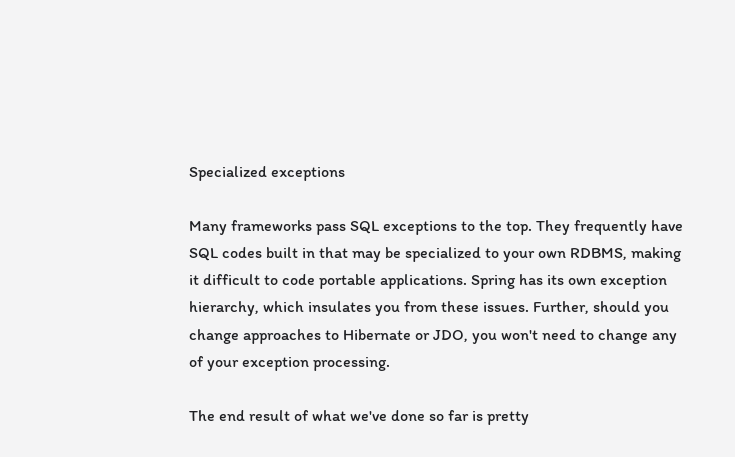Specialized exceptions

Many frameworks pass SQL exceptions to the top. They frequently have SQL codes built in that may be specialized to your own RDBMS, making it difficult to code portable applications. Spring has its own exception hierarchy, which insulates you from these issues. Further, should you change approaches to Hibernate or JDO, you won't need to change any of your exception processing.

The end result of what we've done so far is pretty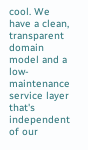cool. We have a clean, transparent domain model and a low-maintenance service layer that's independent of our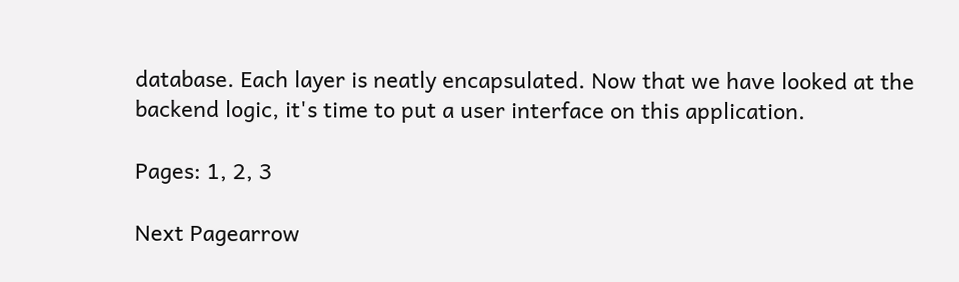database. Each layer is neatly encapsulated. Now that we have looked at the backend logic, it's time to put a user interface on this application.

Pages: 1, 2, 3

Next Pagearrow